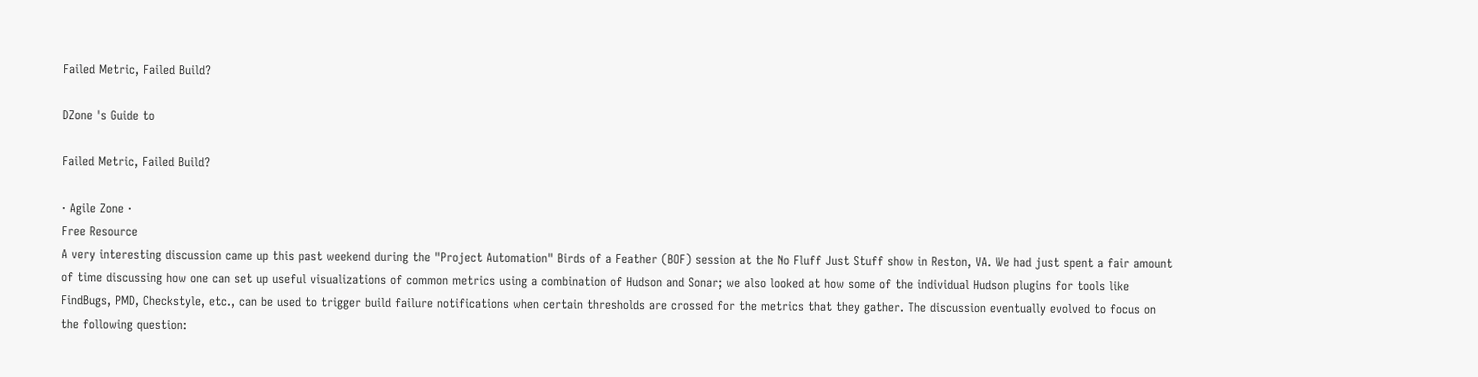Failed Metric, Failed Build?

DZone 's Guide to

Failed Metric, Failed Build?

· Agile Zone ·
Free Resource
A very interesting discussion came up this past weekend during the "Project Automation" Birds of a Feather (BOF) session at the No Fluff Just Stuff show in Reston, VA. We had just spent a fair amount of time discussing how one can set up useful visualizations of common metrics using a combination of Hudson and Sonar; we also looked at how some of the individual Hudson plugins for tools like FindBugs, PMD, Checkstyle, etc., can be used to trigger build failure notifications when certain thresholds are crossed for the metrics that they gather. The discussion eventually evolved to focus on the following question: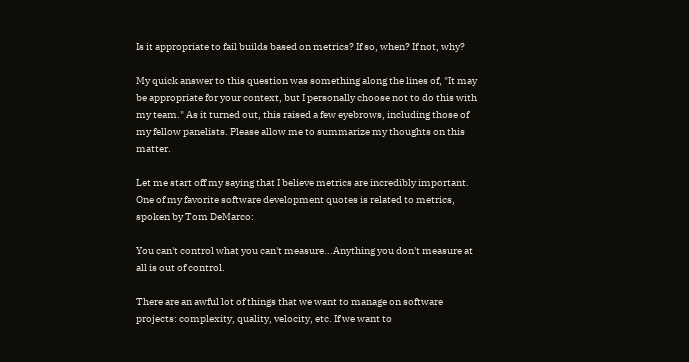Is it appropriate to fail builds based on metrics? If so, when? If not, why?

My quick answer to this question was something along the lines of, "It may be appropriate for your context, but I personally choose not to do this with my team." As it turned out, this raised a few eyebrows, including those of my fellow panelists. Please allow me to summarize my thoughts on this matter.

Let me start off my saying that I believe metrics are incredibly important. One of my favorite software development quotes is related to metrics, spoken by Tom DeMarco:

You can't control what you can't measure...Anything you don't measure at all is out of control.

There are an awful lot of things that we want to manage on software projects: complexity, quality, velocity, etc. If we want to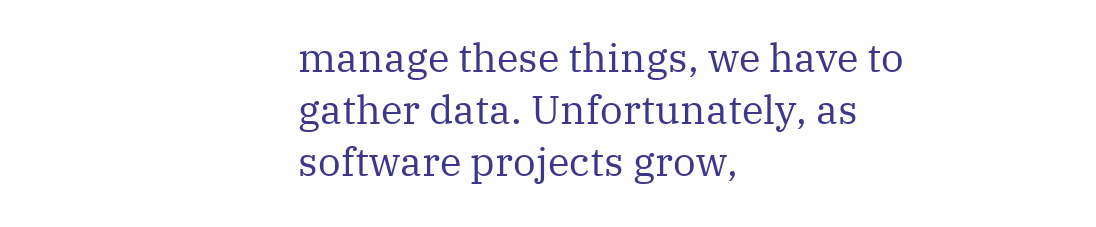manage these things, we have to gather data. Unfortunately, as software projects grow,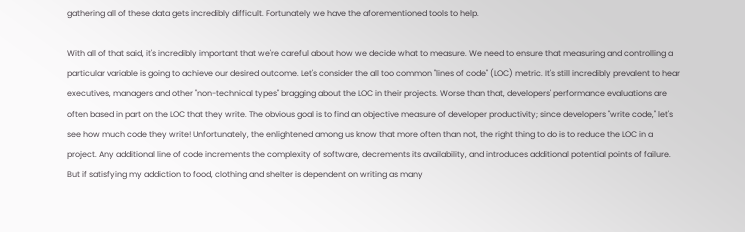gathering all of these data gets incredibly difficult. Fortunately we have the aforementioned tools to help.

With all of that said, it's incredibly important that we're careful about how we decide what to measure. We need to ensure that measuring and controlling a particular variable is going to achieve our desired outcome. Let's consider the all too common "lines of code" (LOC) metric. It's still incredibly prevalent to hear executives, managers and other "non-technical types" bragging about the LOC in their projects. Worse than that, developers' performance evaluations are often based in part on the LOC that they write. The obvious goal is to find an objective measure of developer productivity; since developers "write code," let's see how much code they write! Unfortunately, the enlightened among us know that more often than not, the right thing to do is to reduce the LOC in a project. Any additional line of code increments the complexity of software, decrements its availability, and introduces additional potential points of failure. But if satisfying my addiction to food, clothing and shelter is dependent on writing as many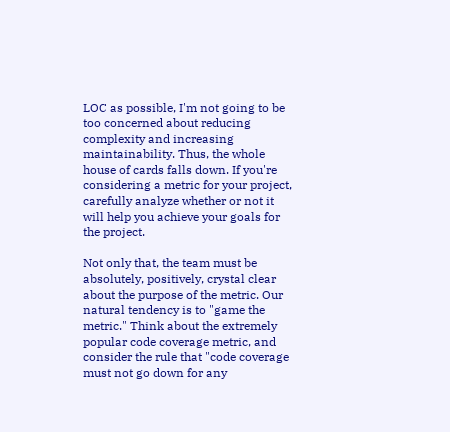LOC as possible, I'm not going to be too concerned about reducing complexity and increasing maintainability. Thus, the whole house of cards falls down. If you're considering a metric for your project, carefully analyze whether or not it will help you achieve your goals for the project.

Not only that, the team must be absolutely, positively, crystal clear about the purpose of the metric. Our natural tendency is to "game the metric." Think about the extremely popular code coverage metric, and consider the rule that "code coverage must not go down for any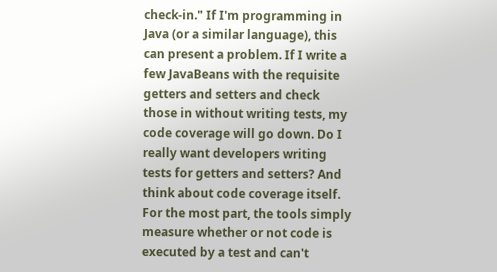check-in." If I'm programming in Java (or a similar language), this can present a problem. If I write a few JavaBeans with the requisite getters and setters and check those in without writing tests, my code coverage will go down. Do I really want developers writing tests for getters and setters? And think about code coverage itself. For the most part, the tools simply measure whether or not code is executed by a test and can't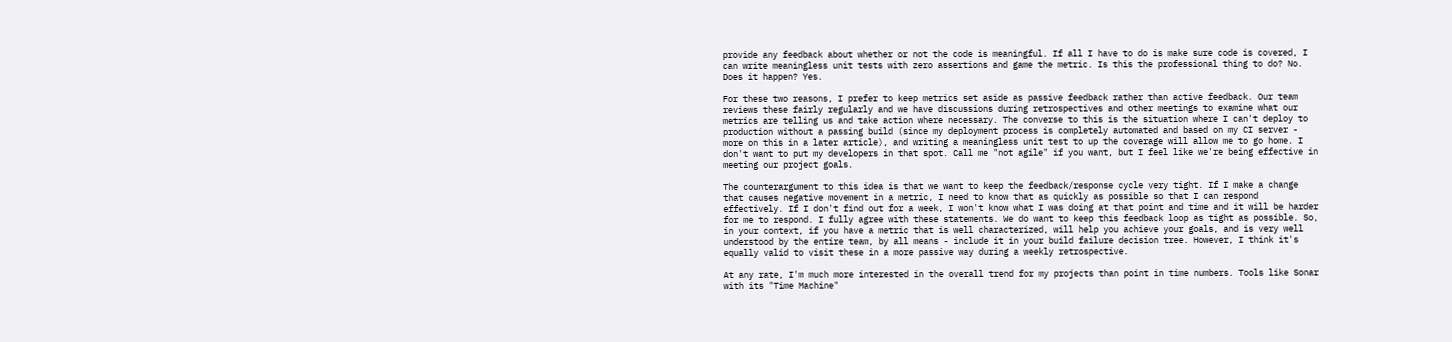provide any feedback about whether or not the code is meaningful. If all I have to do is make sure code is covered, I can write meaningless unit tests with zero assertions and game the metric. Is this the professional thing to do? No. Does it happen? Yes.

For these two reasons, I prefer to keep metrics set aside as passive feedback rather than active feedback. Our team reviews these fairly regularly and we have discussions during retrospectives and other meetings to examine what our metrics are telling us and take action where necessary. The converse to this is the situation where I can't deploy to production without a passing build (since my deployment process is completely automated and based on my CI server - more on this in a later article), and writing a meaningless unit test to up the coverage will allow me to go home. I don't want to put my developers in that spot. Call me "not agile" if you want, but I feel like we're being effective in meeting our project goals.

The counterargument to this idea is that we want to keep the feedback/response cycle very tight. If I make a change that causes negative movement in a metric, I need to know that as quickly as possible so that I can respond effectively. If I don't find out for a week, I won't know what I was doing at that point and time and it will be harder for me to respond. I fully agree with these statements. We do want to keep this feedback loop as tight as possible. So, in your context, if you have a metric that is well characterized, will help you achieve your goals, and is very well understood by the entire team, by all means - include it in your build failure decision tree. However, I think it's equally valid to visit these in a more passive way during a weekly retrospective.

At any rate, I'm much more interested in the overall trend for my projects than point in time numbers. Tools like Sonar with its "Time Machine"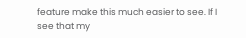feature make this much easier to see. If I see that my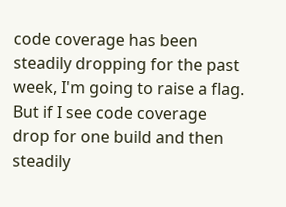code coverage has been steadily dropping for the past week, I'm going to raise a flag. But if I see code coverage drop for one build and then steadily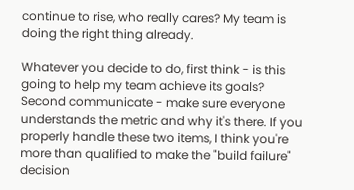continue to rise, who really cares? My team is doing the right thing already.

Whatever you decide to do, first think - is this going to help my team achieve its goals? Second communicate - make sure everyone understands the metric and why it's there. If you properly handle these two items, I think you're more than qualified to make the "build failure" decision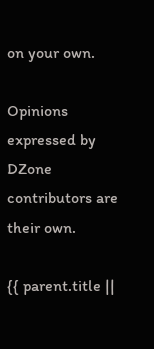on your own.

Opinions expressed by DZone contributors are their own.

{{ parent.title ||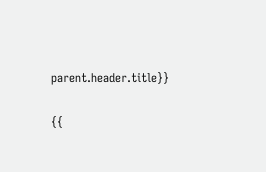parent.header.title}}

{{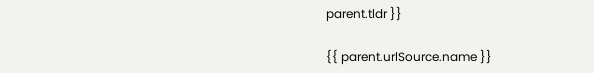parent.tldr }}

{{ parent.urlSource.name }}